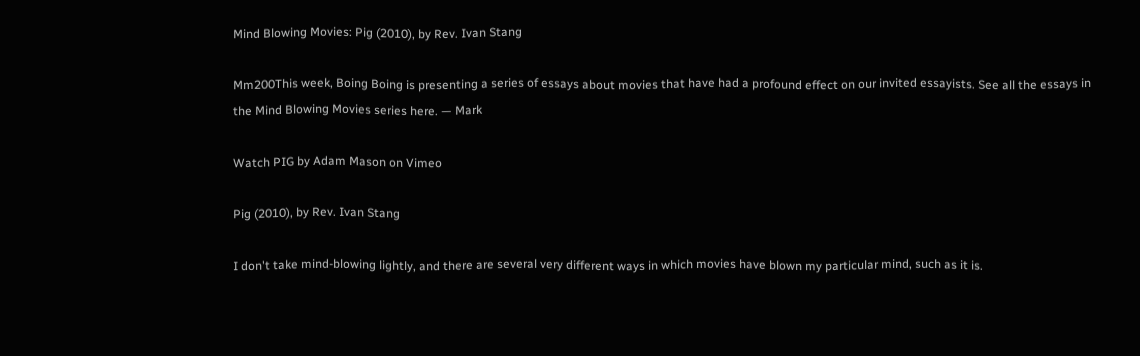Mind Blowing Movies: Pig (2010), by Rev. Ivan Stang

Mm200This week, Boing Boing is presenting a series of essays about movies that have had a profound effect on our invited essayists. See all the essays in the Mind Blowing Movies series here. — Mark

Watch PIG by Adam Mason on Vimeo

Pig (2010), by Rev. Ivan Stang

I don't take mind-blowing lightly, and there are several very different ways in which movies have blown my particular mind, such as it is.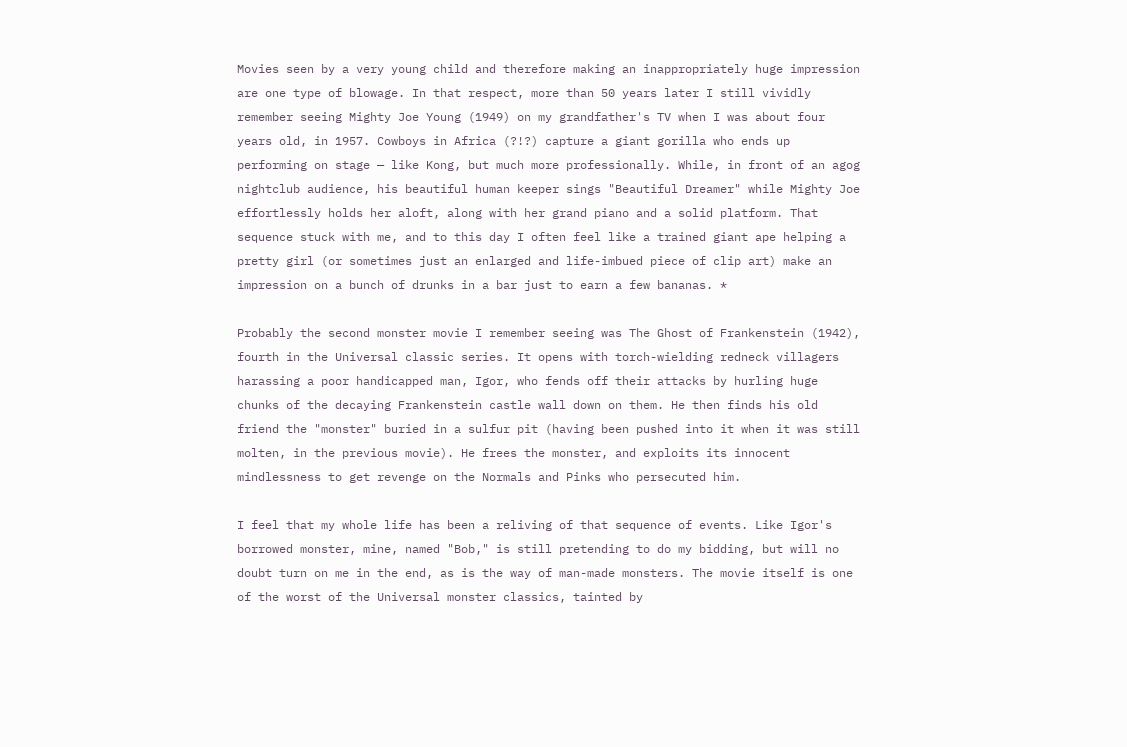Movies seen by a very young child and therefore making an inappropriately huge impression are one type of blowage. In that respect, more than 50 years later I still vividly remember seeing Mighty Joe Young (1949) on my grandfather's TV when I was about four years old, in 1957. Cowboys in Africa (?!?) capture a giant gorilla who ends up performing on stage — like Kong, but much more professionally. While, in front of an agog nightclub audience, his beautiful human keeper sings "Beautiful Dreamer" while Mighty Joe effortlessly holds her aloft, along with her grand piano and a solid platform. That sequence stuck with me, and to this day I often feel like a trained giant ape helping a pretty girl (or sometimes just an enlarged and life-imbued piece of clip art) make an impression on a bunch of drunks in a bar just to earn a few bananas. *

Probably the second monster movie I remember seeing was The Ghost of Frankenstein (1942), fourth in the Universal classic series. It opens with torch-wielding redneck villagers harassing a poor handicapped man, Igor, who fends off their attacks by hurling huge chunks of the decaying Frankenstein castle wall down on them. He then finds his old friend the "monster" buried in a sulfur pit (having been pushed into it when it was still molten, in the previous movie). He frees the monster, and exploits its innocent mindlessness to get revenge on the Normals and Pinks who persecuted him.

I feel that my whole life has been a reliving of that sequence of events. Like Igor's borrowed monster, mine, named "Bob," is still pretending to do my bidding, but will no doubt turn on me in the end, as is the way of man-made monsters. The movie itself is one of the worst of the Universal monster classics, tainted by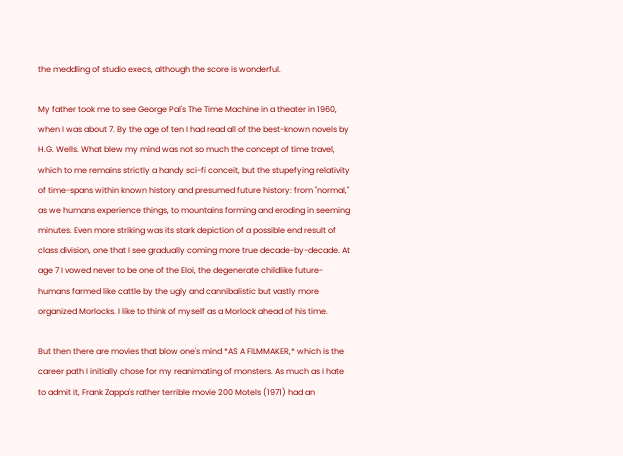the meddling of studio execs, although the score is wonderful.

My father took me to see George Pal's The Time Machine in a theater in 1960, when I was about 7. By the age of ten I had read all of the best-known novels by H.G. Wells. What blew my mind was not so much the concept of time travel, which to me remains strictly a handy sci-fi conceit, but the stupefying relativity of time-spans within known history and presumed future history: from "normal," as we humans experience things, to mountains forming and eroding in seeming minutes. Even more striking was its stark depiction of a possible end result of class division, one that I see gradually coming more true decade-by-decade. At age 7 I vowed never to be one of the Eloi, the degenerate childlike future-humans farmed like cattle by the ugly and cannibalistic but vastly more organized Morlocks. I like to think of myself as a Morlock ahead of his time.

But then there are movies that blow one's mind *AS A FILMMAKER,* which is the career path I initially chose for my reanimating of monsters. As much as I hate to admit it, Frank Zappa's rather terrible movie 200 Motels (1971) had an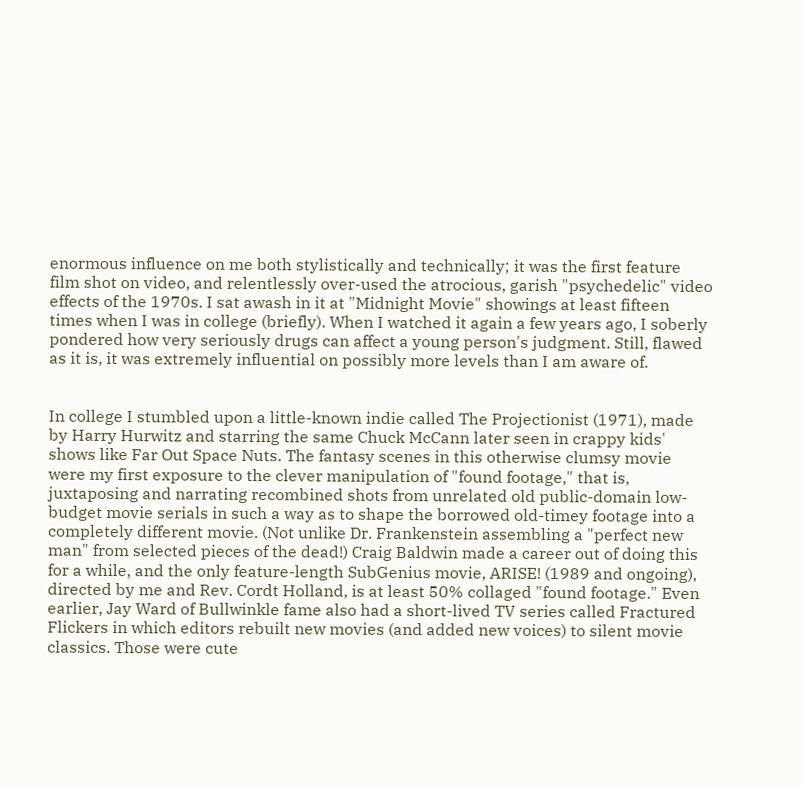enormous influence on me both stylistically and technically; it was the first feature film shot on video, and relentlessly over-used the atrocious, garish "psychedelic" video effects of the 1970s. I sat awash in it at "Midnight Movie" showings at least fifteen times when I was in college (briefly). When I watched it again a few years ago, I soberly pondered how very seriously drugs can affect a young person's judgment. Still, flawed as it is, it was extremely influential on possibly more levels than I am aware of.


In college I stumbled upon a little-known indie called The Projectionist (1971), made by Harry Hurwitz and starring the same Chuck McCann later seen in crappy kids' shows like Far Out Space Nuts. The fantasy scenes in this otherwise clumsy movie were my first exposure to the clever manipulation of "found footage," that is, juxtaposing and narrating recombined shots from unrelated old public-domain low-budget movie serials in such a way as to shape the borrowed old-timey footage into a completely different movie. (Not unlike Dr. Frankenstein assembling a "perfect new man" from selected pieces of the dead!) Craig Baldwin made a career out of doing this for a while, and the only feature-length SubGenius movie, ARISE! (1989 and ongoing), directed by me and Rev. Cordt Holland, is at least 50% collaged "found footage." Even earlier, Jay Ward of Bullwinkle fame also had a short-lived TV series called Fractured Flickers in which editors rebuilt new movies (and added new voices) to silent movie classics. Those were cute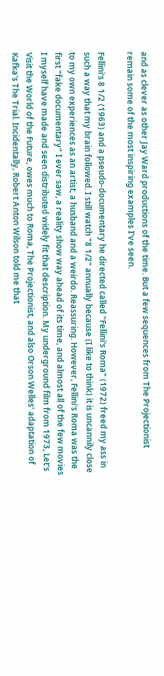and as clever as other Jay Ward productions of the time. But a few sequences from The Projectionist remain some of the most inspiring examples I've seen.

Fellini's 8 1/2 (1963) and a pseudo-documentary he directed called "Fellini's Roma" (1972) freed my ass in such a way that my brain followed. I still watch "8 1/2" annually because (I like to think) it is uncannily close to my own experiences as an artist, a husband and a weirdo. Reassuring. However, Fellini's Roma was the first "fake documentary" I ever saw, a reality show way ahead of its time, and almost all of the few movies I myself have made and seen distributed widely fit that description. My underground film from 1973, Let's Visit the World of the Future, owes much to Roma, The Projectionist, and also Orson Welles' adaptation of Kafka's The Trial. Incidentally, Robert Anton Wilson told me that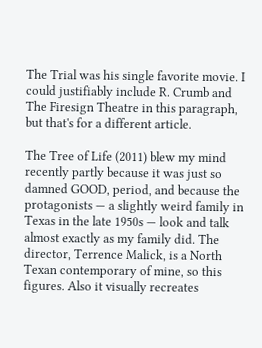The Trial was his single favorite movie. I could justifiably include R. Crumb and The Firesign Theatre in this paragraph, but that's for a different article.

The Tree of Life (2011) blew my mind recently partly because it was just so damned GOOD, period, and because the protagonists — a slightly weird family in Texas in the late 1950s — look and talk almost exactly as my family did. The director, Terrence Malick, is a North Texan contemporary of mine, so this figures. Also it visually recreates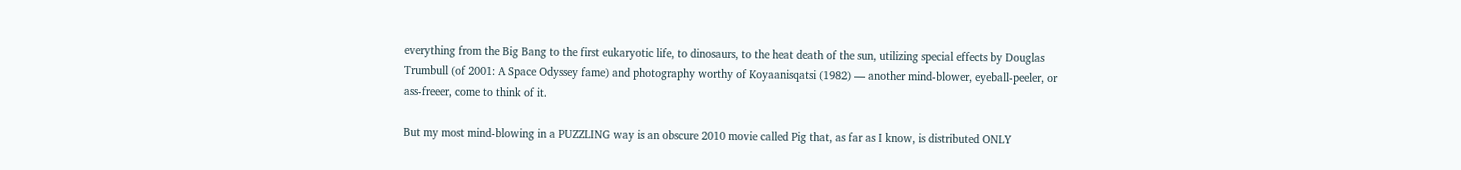everything from the Big Bang to the first eukaryotic life, to dinosaurs, to the heat death of the sun, utilizing special effects by Douglas Trumbull (of 2001: A Space Odyssey fame) and photography worthy of Koyaanisqatsi (1982) — another mind-blower, eyeball-peeler, or ass-freeer, come to think of it.

But my most mind-blowing in a PUZZLING way is an obscure 2010 movie called Pig that, as far as I know, is distributed ONLY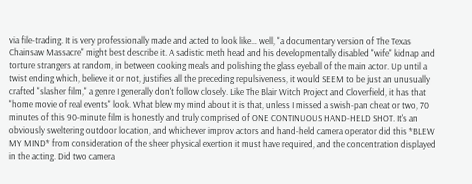via file-trading. It is very professionally made and acted to look like… well, "a documentary version of The Texas Chainsaw Massacre" might best describe it. A sadistic meth head and his developmentally disabled "wife" kidnap and torture strangers at random, in between cooking meals and polishing the glass eyeball of the main actor. Up until a twist ending which, believe it or not, justifies all the preceding repulsiveness, it would SEEM to be just an unusually crafted "slasher film," a genre I generally don't follow closely. Like The Blair Witch Project and Cloverfield, it has that "home movie of real events" look. What blew my mind about it is that, unless I missed a swish-pan cheat or two, 70 minutes of this 90-minute film is honestly and truly comprised of ONE CONTINUOUS HAND-HELD SHOT. It's an obviously sweltering outdoor location, and whichever improv actors and hand-held camera operator did this *BLEW MY MIND* from consideration of the sheer physical exertion it must have required, and the concentration displayed in the acting. Did two camera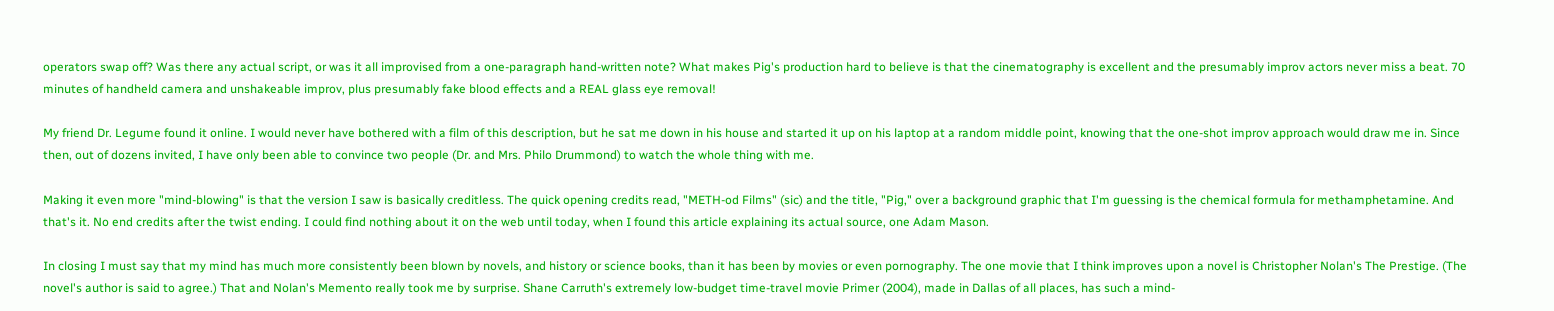operators swap off? Was there any actual script, or was it all improvised from a one-paragraph hand-written note? What makes Pig's production hard to believe is that the cinematography is excellent and the presumably improv actors never miss a beat. 70 minutes of handheld camera and unshakeable improv, plus presumably fake blood effects and a REAL glass eye removal!

My friend Dr. Legume found it online. I would never have bothered with a film of this description, but he sat me down in his house and started it up on his laptop at a random middle point, knowing that the one-shot improv approach would draw me in. Since then, out of dozens invited, I have only been able to convince two people (Dr. and Mrs. Philo Drummond) to watch the whole thing with me.

Making it even more "mind-blowing" is that the version I saw is basically creditless. The quick opening credits read, "METH-od Films" (sic) and the title, "Pig," over a background graphic that I'm guessing is the chemical formula for methamphetamine. And that's it. No end credits after the twist ending. I could find nothing about it on the web until today, when I found this article explaining its actual source, one Adam Mason.

In closing I must say that my mind has much more consistently been blown by novels, and history or science books, than it has been by movies or even pornography. The one movie that I think improves upon a novel is Christopher Nolan's The Prestige. (The novel's author is said to agree.) That and Nolan's Memento really took me by surprise. Shane Carruth's extremely low-budget time-travel movie Primer (2004), made in Dallas of all places, has such a mind-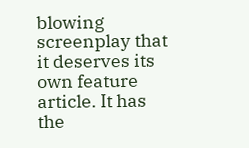blowing screenplay that it deserves its own feature article. It has the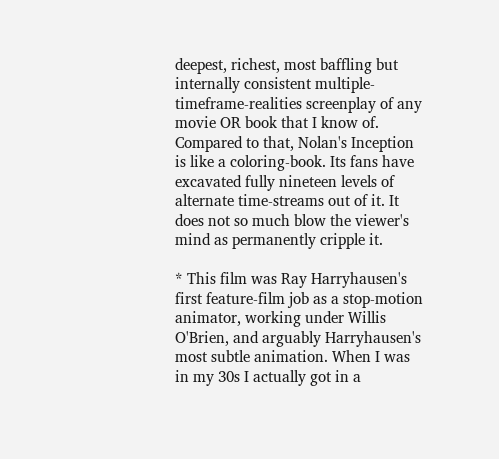deepest, richest, most baffling but internally consistent multiple-timeframe-realities screenplay of any movie OR book that I know of. Compared to that, Nolan's Inception is like a coloring-book. Its fans have excavated fully nineteen levels of alternate time-streams out of it. It does not so much blow the viewer's mind as permanently cripple it.

* This film was Ray Harryhausen's first feature-film job as a stop-motion animator, working under Willis O'Brien, and arguably Harryhausen's most subtle animation. When I was in my 30s I actually got in a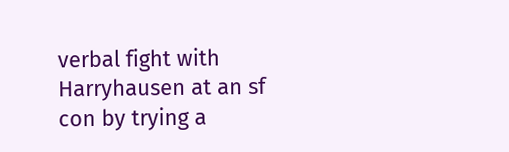verbal fight with Harryhausen at an sf con by trying a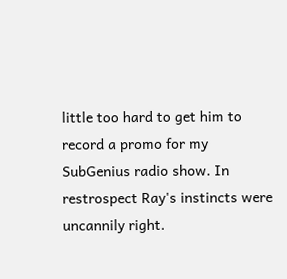little too hard to get him to record a promo for my SubGenius radio show. In restrospect Ray's instincts were uncannily right.